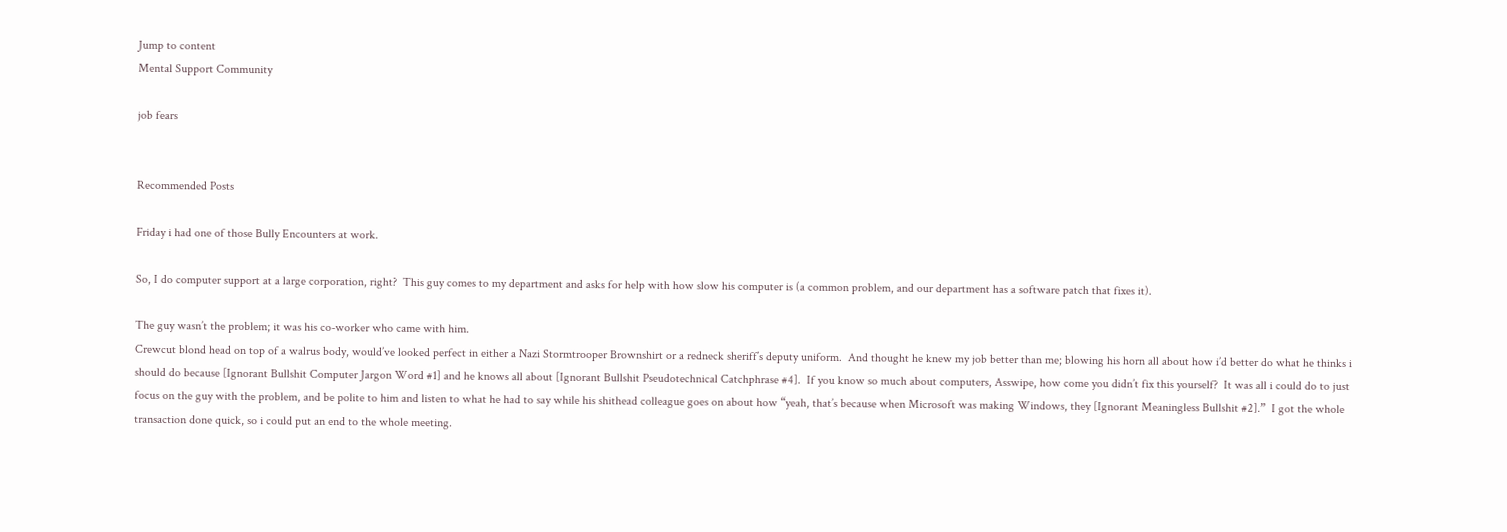Jump to content
Mental Support Community

job fears


Recommended Posts

Friday i had one of those Bully Encounters at work.

So, I do computer support at a large corporation, right?  This guy comes to my department and asks for help with how slow his computer is (a common problem, and our department has a software patch that fixes it).

The guy wasn’t the problem; it was his co-worker who came with him.
Crewcut blond head on top of a walrus body, would’ve looked perfect in either a Nazi Stormtrooper Brownshirt or a redneck sheriff’s deputy uniform.  And thought he knew my job better than me; blowing his horn all about how i’d better do what he thinks i should do because [Ignorant Bullshit Computer Jargon Word #1] and he knows all about [Ignorant Bullshit Pseudotechnical Catchphrase #4].  If you know so much about computers, Asswipe, how come you didn’t fix this yourself?  It was all i could do to just focus on the guy with the problem, and be polite to him and listen to what he had to say while his shithead colleague goes on about how “yeah, that’s because when Microsoft was making Windows, they [Ignorant Meaningless Bullshit #2].”  I got the whole transaction done quick, so i could put an end to the whole meeting.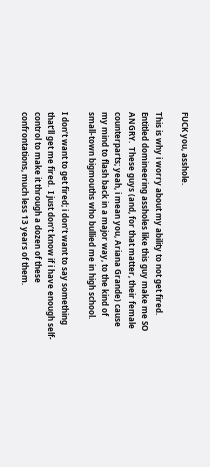FUCK you, asshole.

This is why i worry about my ability to not get fired.  Entitled domineering assholes like this guy make me SO ANGRY.  These guys (and, for that matter, their female counterparts; yeah, i mean you, Ariana Grande) cause my mind to flash back in a major way, to the kind of small-town bigmouths who bullied me in high school.

I don’t want to get fired; i don’t want to say something that’ll get me fired.  I just don’t know if i have enough self-control to make it through a dozen of these confrontations, much less 13 years of them.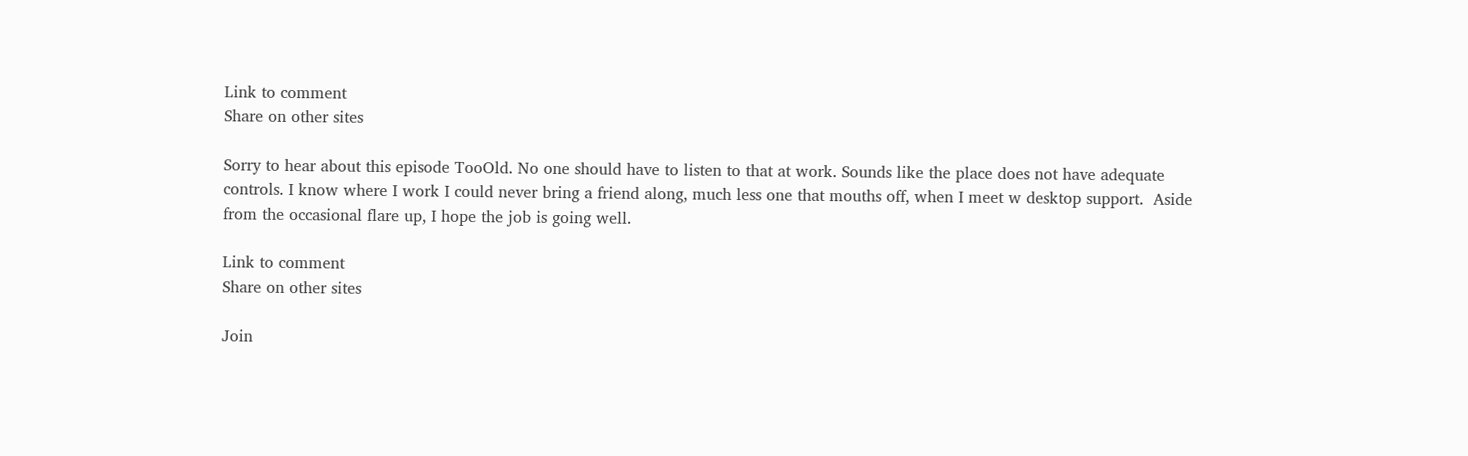Link to comment
Share on other sites

Sorry to hear about this episode TooOld. No one should have to listen to that at work. Sounds like the place does not have adequate controls. I know where I work I could never bring a friend along, much less one that mouths off, when I meet w desktop support.  Aside from the occasional flare up, I hope the job is going well.

Link to comment
Share on other sites

Join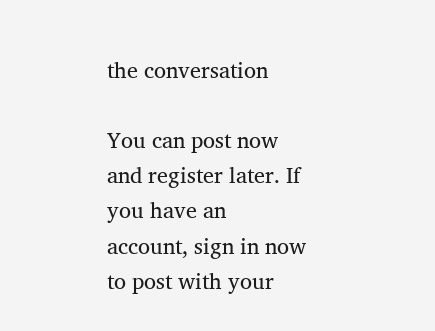the conversation

You can post now and register later. If you have an account, sign in now to post with your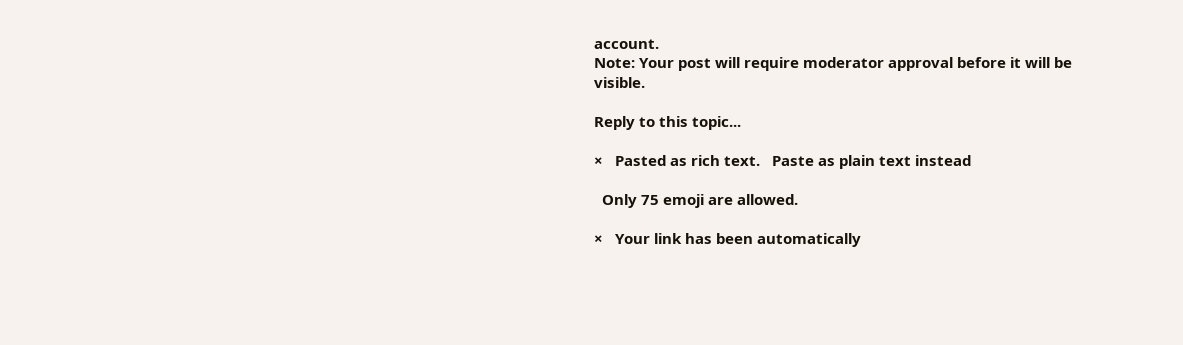account.
Note: Your post will require moderator approval before it will be visible.

Reply to this topic...

×   Pasted as rich text.   Paste as plain text instead

  Only 75 emoji are allowed.

×   Your link has been automatically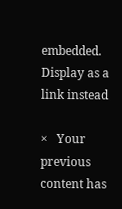embedded.   Display as a link instead

×   Your previous content has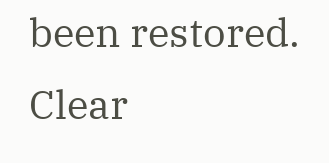been restored.   Clear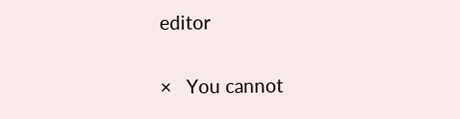editor

×   You cannot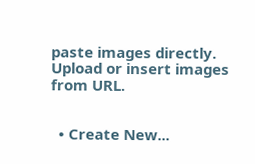paste images directly. Upload or insert images from URL.


  • Create New...